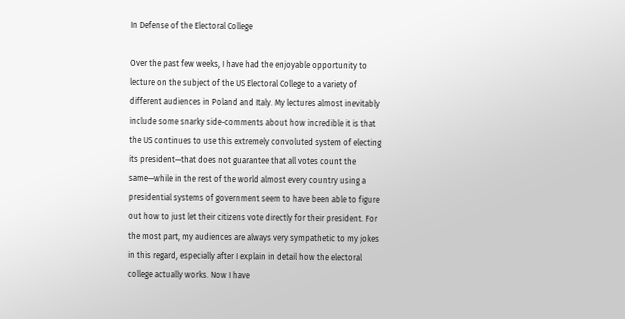In Defense of the Electoral College

Over the past few weeks, I have had the enjoyable opportunity to lecture on the subject of the US Electoral College to a variety of different audiences in Poland and Italy. My lectures almost inevitably include some snarky side-comments about how incredible it is that the US continues to use this extremely convoluted system of electing its president—that does not guarantee that all votes count the same—while in the rest of the world almost every country using a presidential systems of government seem to have been able to figure out how to just let their citizens vote directly for their president. For the most part, my audiences are always very sympathetic to my jokes in this regard, especially after I explain in detail how the electoral college actually works. Now I have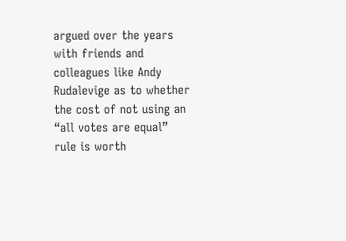argued over the years with friends and colleagues like Andy Rudalevige as to whether the cost of not using an “all votes are equal” rule is worth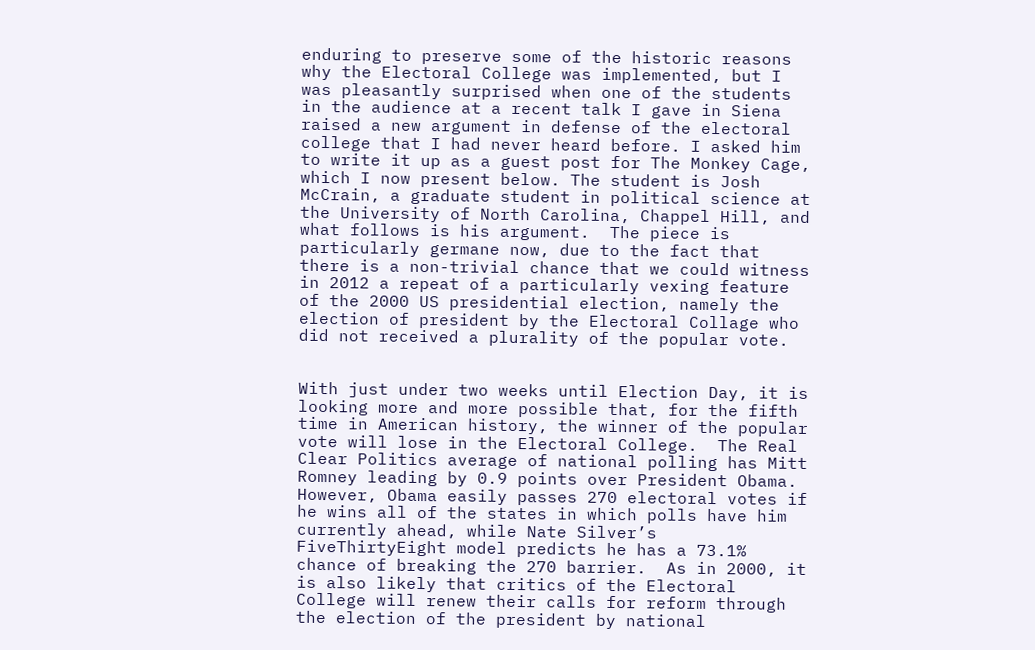enduring to preserve some of the historic reasons why the Electoral College was implemented, but I was pleasantly surprised when one of the students in the audience at a recent talk I gave in Siena raised a new argument in defense of the electoral college that I had never heard before. I asked him to write it up as a guest post for The Monkey Cage, which I now present below. The student is Josh McCrain, a graduate student in political science at the University of North Carolina, Chappel Hill, and what follows is his argument.  The piece is particularly germane now, due to the fact that there is a non-trivial chance that we could witness in 2012 a repeat of a particularly vexing feature of the 2000 US presidential election, namely the election of president by the Electoral Collage who did not received a plurality of the popular vote.


With just under two weeks until Election Day, it is looking more and more possible that, for the fifth time in American history, the winner of the popular vote will lose in the Electoral College.  The Real Clear Politics average of national polling has Mitt Romney leading by 0.9 points over President Obama.  However, Obama easily passes 270 electoral votes if he wins all of the states in which polls have him currently ahead, while Nate Silver’s FiveThirtyEight model predicts he has a 73.1% chance of breaking the 270 barrier.  As in 2000, it is also likely that critics of the Electoral College will renew their calls for reform through the election of the president by national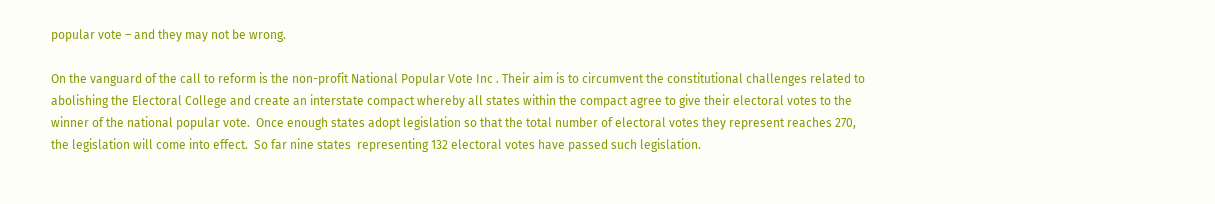popular vote – and they may not be wrong.

On the vanguard of the call to reform is the non-profit National Popular Vote Inc . Their aim is to circumvent the constitutional challenges related to abolishing the Electoral College and create an interstate compact whereby all states within the compact agree to give their electoral votes to the winner of the national popular vote.  Once enough states adopt legislation so that the total number of electoral votes they represent reaches 270, the legislation will come into effect.  So far nine states  representing 132 electoral votes have passed such legislation.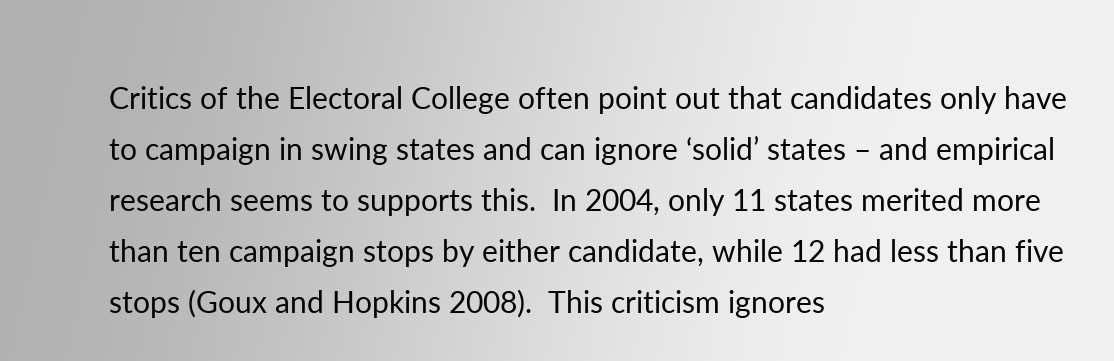Critics of the Electoral College often point out that candidates only have to campaign in swing states and can ignore ‘solid’ states – and empirical research seems to supports this.  In 2004, only 11 states merited more than ten campaign stops by either candidate, while 12 had less than five stops (Goux and Hopkins 2008).  This criticism ignores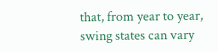that, from year to year, swing states can vary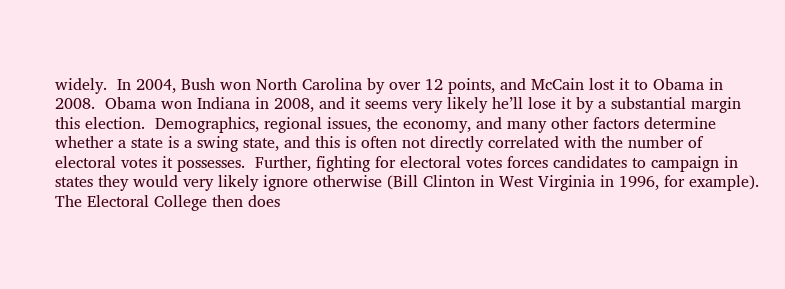widely.  In 2004, Bush won North Carolina by over 12 points, and McCain lost it to Obama in 2008.  Obama won Indiana in 2008, and it seems very likely he’ll lose it by a substantial margin this election.  Demographics, regional issues, the economy, and many other factors determine whether a state is a swing state, and this is often not directly correlated with the number of electoral votes it possesses.  Further, fighting for electoral votes forces candidates to campaign in states they would very likely ignore otherwise (Bill Clinton in West Virginia in 1996, for example).  The Electoral College then does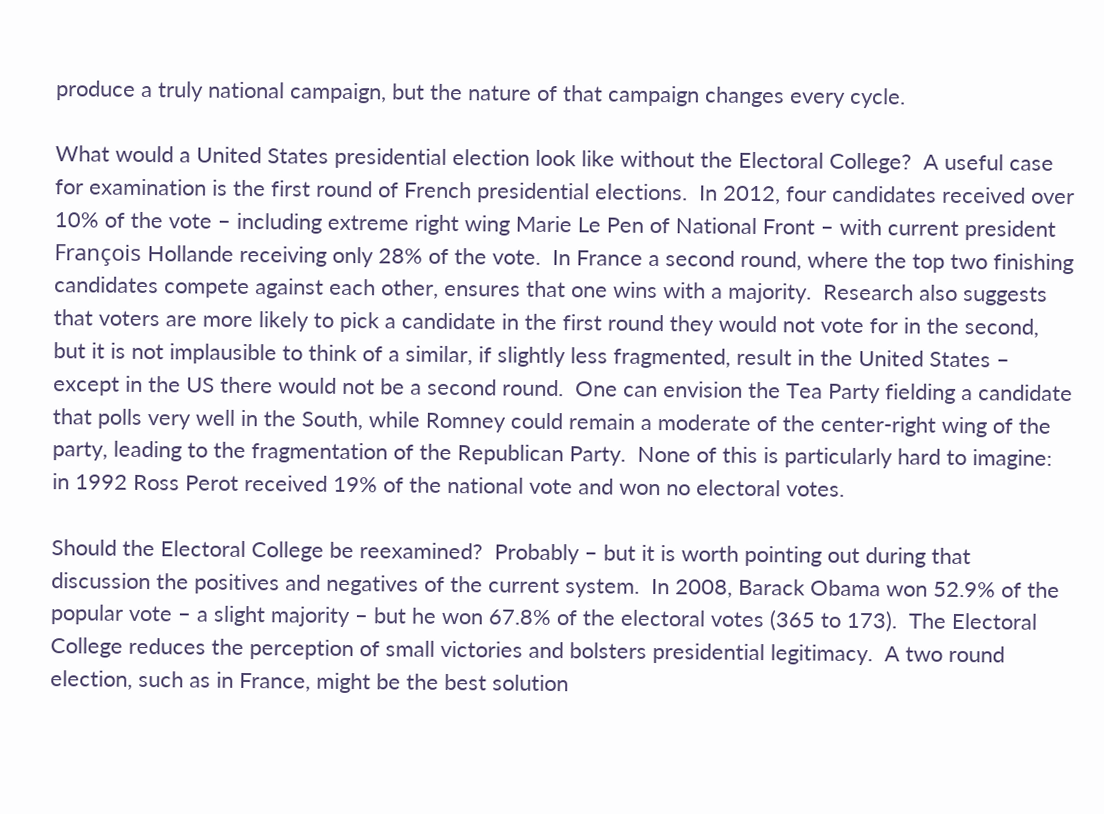produce a truly national campaign, but the nature of that campaign changes every cycle.

What would a United States presidential election look like without the Electoral College?  A useful case for examination is the first round of French presidential elections.  In 2012, four candidates received over 10% of the vote – including extreme right wing Marie Le Pen of National Front – with current president François Hollande receiving only 28% of the vote.  In France a second round, where the top two finishing candidates compete against each other, ensures that one wins with a majority.  Research also suggests that voters are more likely to pick a candidate in the first round they would not vote for in the second, but it is not implausible to think of a similar, if slightly less fragmented, result in the United States – except in the US there would not be a second round.  One can envision the Tea Party fielding a candidate that polls very well in the South, while Romney could remain a moderate of the center-right wing of the party, leading to the fragmentation of the Republican Party.  None of this is particularly hard to imagine:  in 1992 Ross Perot received 19% of the national vote and won no electoral votes.

Should the Electoral College be reexamined?  Probably – but it is worth pointing out during that discussion the positives and negatives of the current system.  In 2008, Barack Obama won 52.9% of the popular vote – a slight majority – but he won 67.8% of the electoral votes (365 to 173).  The Electoral College reduces the perception of small victories and bolsters presidential legitimacy.  A two round election, such as in France, might be the best solution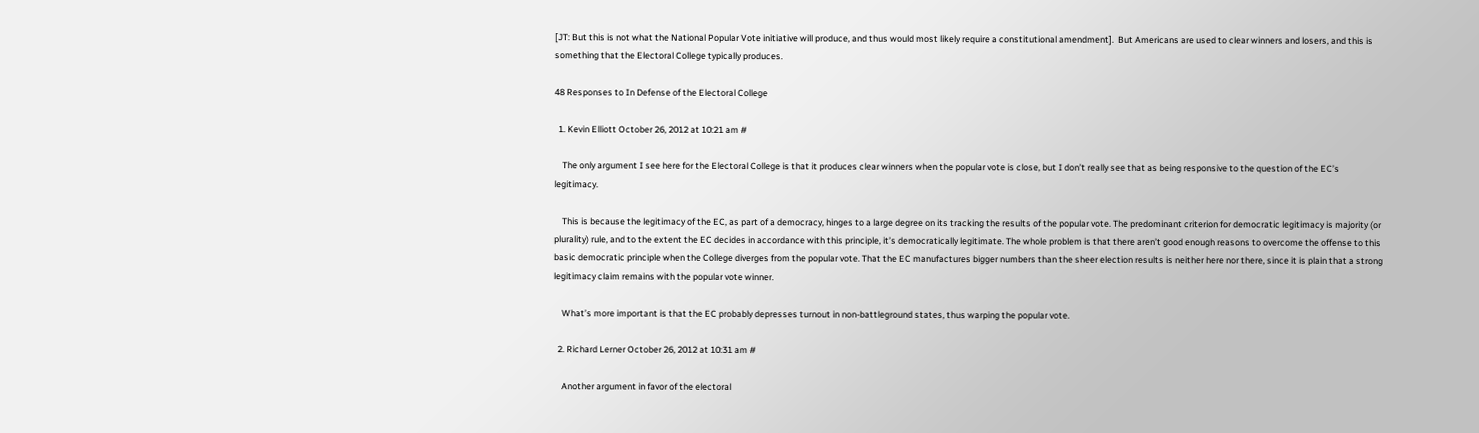[JT: But this is not what the National Popular Vote initiative will produce, and thus would most likely require a constitutional amendment].  But Americans are used to clear winners and losers, and this is something that the Electoral College typically produces.

48 Responses to In Defense of the Electoral College

  1. Kevin Elliott October 26, 2012 at 10:21 am #

    The only argument I see here for the Electoral College is that it produces clear winners when the popular vote is close, but I don’t really see that as being responsive to the question of the EC’s legitimacy.

    This is because the legitimacy of the EC, as part of a democracy, hinges to a large degree on its tracking the results of the popular vote. The predominant criterion for democratic legitimacy is majority (or plurality) rule, and to the extent the EC decides in accordance with this principle, it’s democratically legitimate. The whole problem is that there aren’t good enough reasons to overcome the offense to this basic democratic principle when the College diverges from the popular vote. That the EC manufactures bigger numbers than the sheer election results is neither here nor there, since it is plain that a strong legitimacy claim remains with the popular vote winner.

    What’s more important is that the EC probably depresses turnout in non-battleground states, thus warping the popular vote.

  2. Richard Lerner October 26, 2012 at 10:31 am #

    Another argument in favor of the electoral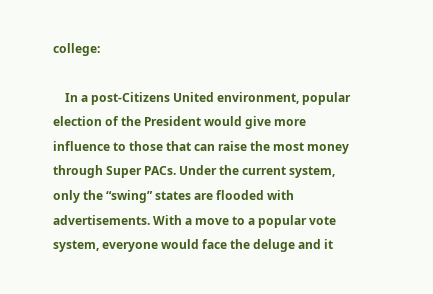college:

    In a post-Citizens United environment, popular election of the President would give more influence to those that can raise the most money through Super PACs. Under the current system, only the “swing” states are flooded with advertisements. With a move to a popular vote system, everyone would face the deluge and it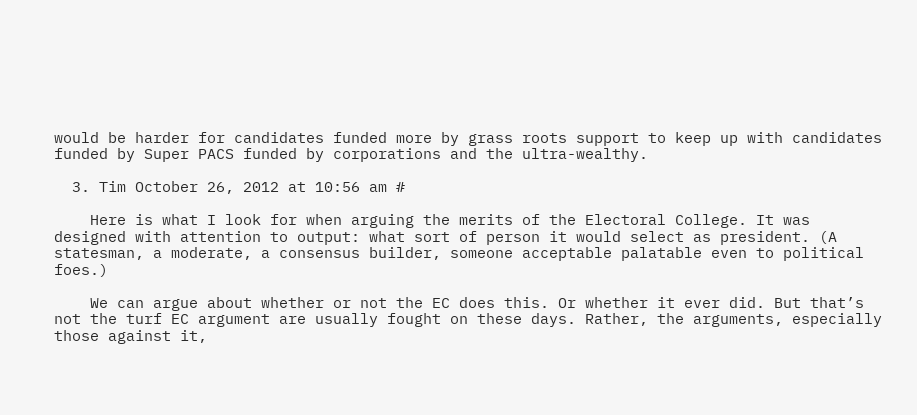would be harder for candidates funded more by grass roots support to keep up with candidates funded by Super PACS funded by corporations and the ultra-wealthy.

  3. Tim October 26, 2012 at 10:56 am #

    Here is what I look for when arguing the merits of the Electoral College. It was designed with attention to output: what sort of person it would select as president. (A statesman, a moderate, a consensus builder, someone acceptable palatable even to political foes.)

    We can argue about whether or not the EC does this. Or whether it ever did. But that’s not the turf EC argument are usually fought on these days. Rather, the arguments, especially those against it,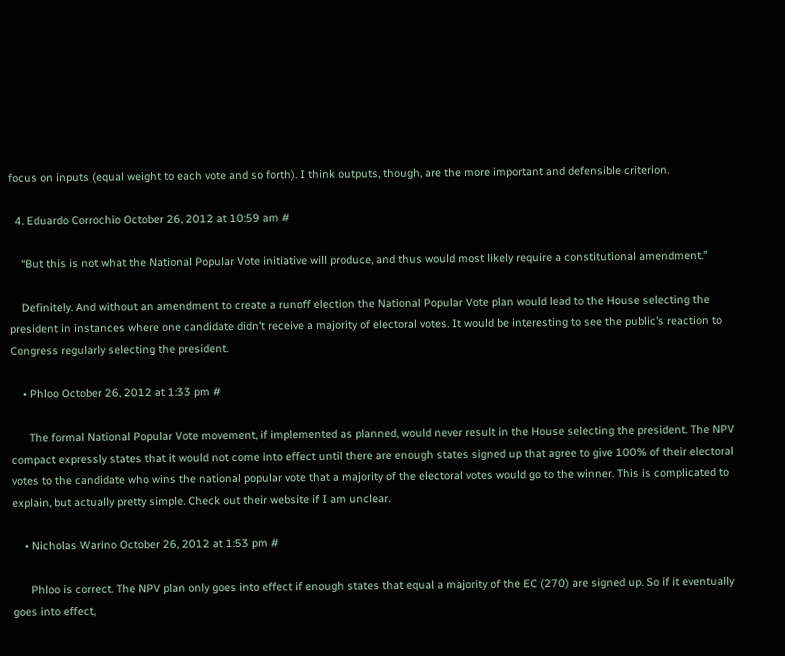focus on inputs (equal weight to each vote and so forth). I think outputs, though, are the more important and defensible criterion.

  4. Eduardo Corrochio October 26, 2012 at 10:59 am #

    “But this is not what the National Popular Vote initiative will produce, and thus would most likely require a constitutional amendment.”

    Definitely. And without an amendment to create a runoff election the National Popular Vote plan would lead to the House selecting the president in instances where one candidate didn’t receive a majority of electoral votes. It would be interesting to see the public’s reaction to Congress regularly selecting the president.

    • Phloo October 26, 2012 at 1:33 pm #

      The formal National Popular Vote movement, if implemented as planned, would never result in the House selecting the president. The NPV compact expressly states that it would not come into effect until there are enough states signed up that agree to give 100% of their electoral votes to the candidate who wins the national popular vote that a majority of the electoral votes would go to the winner. This is complicated to explain, but actually pretty simple. Check out their website if I am unclear.

    • Nicholas Warino October 26, 2012 at 1:53 pm #

      Phloo is correct. The NPV plan only goes into effect if enough states that equal a majority of the EC (270) are signed up. So if it eventually goes into effect,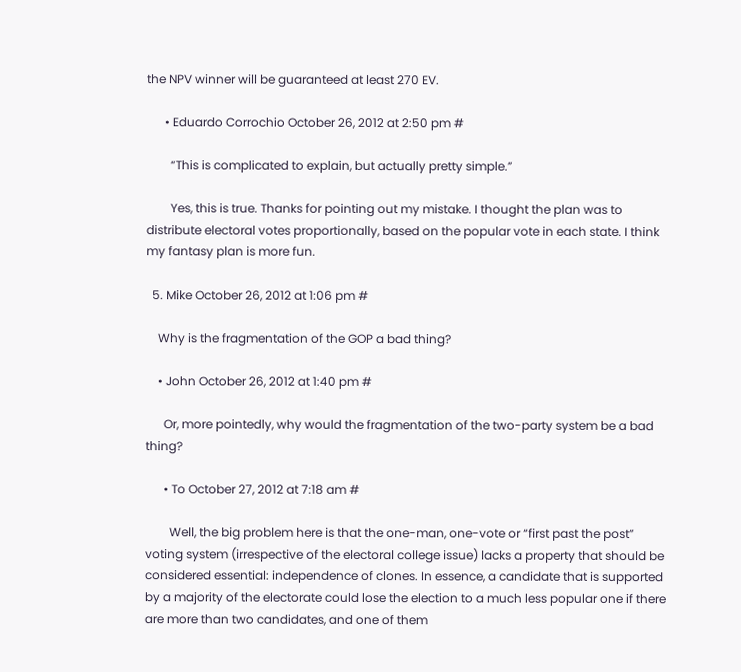the NPV winner will be guaranteed at least 270 EV.

      • Eduardo Corrochio October 26, 2012 at 2:50 pm #

        “This is complicated to explain, but actually pretty simple.”

        Yes, this is true. Thanks for pointing out my mistake. I thought the plan was to distribute electoral votes proportionally, based on the popular vote in each state. I think my fantasy plan is more fun.

  5. Mike October 26, 2012 at 1:06 pm #

    Why is the fragmentation of the GOP a bad thing?

    • John October 26, 2012 at 1:40 pm #

      Or, more pointedly, why would the fragmentation of the two-party system be a bad thing?

      • To October 27, 2012 at 7:18 am #

        Well, the big problem here is that the one-man, one-vote or “first past the post” voting system (irrespective of the electoral college issue) lacks a property that should be considered essential: independence of clones. In essence, a candidate that is supported by a majority of the electorate could lose the election to a much less popular one if there are more than two candidates, and one of them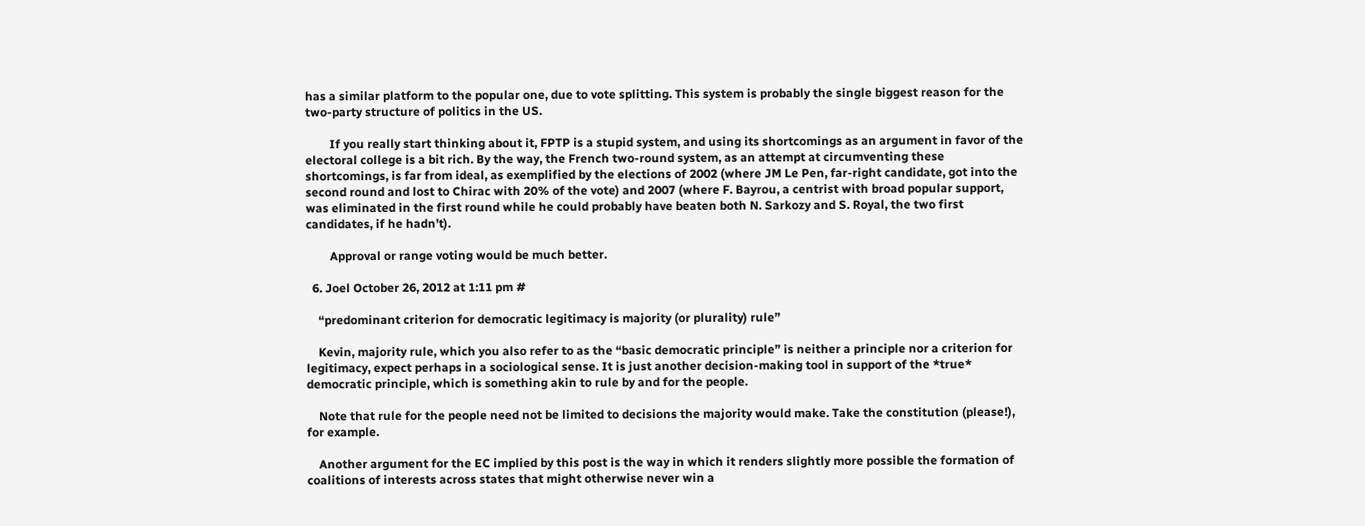has a similar platform to the popular one, due to vote splitting. This system is probably the single biggest reason for the two-party structure of politics in the US.

        If you really start thinking about it, FPTP is a stupid system, and using its shortcomings as an argument in favor of the electoral college is a bit rich. By the way, the French two-round system, as an attempt at circumventing these shortcomings, is far from ideal, as exemplified by the elections of 2002 (where JM Le Pen, far-right candidate, got into the second round and lost to Chirac with 20% of the vote) and 2007 (where F. Bayrou, a centrist with broad popular support, was eliminated in the first round while he could probably have beaten both N. Sarkozy and S. Royal, the two first candidates, if he hadn’t).

        Approval or range voting would be much better.

  6. Joel October 26, 2012 at 1:11 pm #

    “predominant criterion for democratic legitimacy is majority (or plurality) rule”

    Kevin, majority rule, which you also refer to as the “basic democratic principle” is neither a principle nor a criterion for legitimacy, expect perhaps in a sociological sense. It is just another decision-making tool in support of the *true* democratic principle, which is something akin to rule by and for the people.

    Note that rule for the people need not be limited to decisions the majority would make. Take the constitution (please!), for example.

    Another argument for the EC implied by this post is the way in which it renders slightly more possible the formation of coalitions of interests across states that might otherwise never win a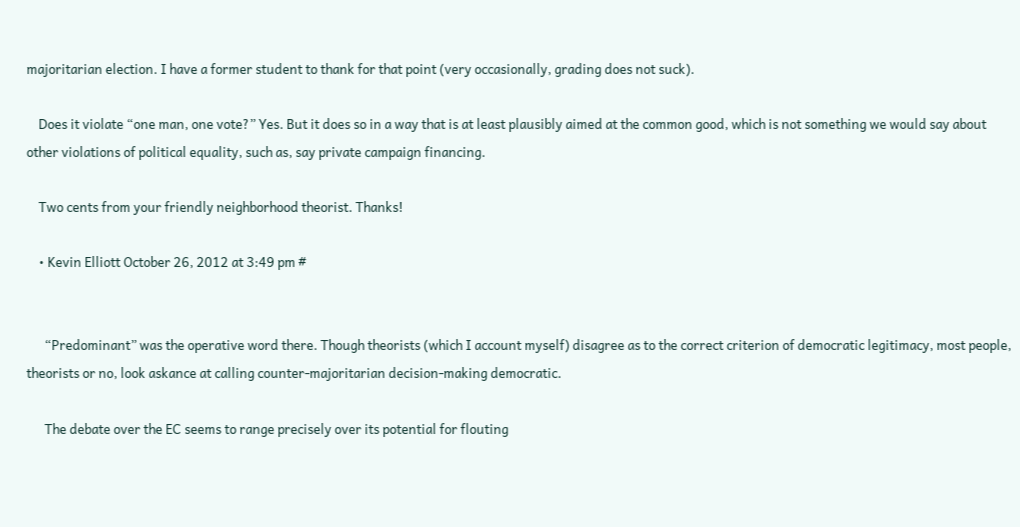majoritarian election. I have a former student to thank for that point (very occasionally, grading does not suck).

    Does it violate “one man, one vote?” Yes. But it does so in a way that is at least plausibly aimed at the common good, which is not something we would say about other violations of political equality, such as, say private campaign financing.

    Two cents from your friendly neighborhood theorist. Thanks!

    • Kevin Elliott October 26, 2012 at 3:49 pm #


      “Predominant” was the operative word there. Though theorists (which I account myself) disagree as to the correct criterion of democratic legitimacy, most people, theorists or no, look askance at calling counter-majoritarian decision-making democratic.

      The debate over the EC seems to range precisely over its potential for flouting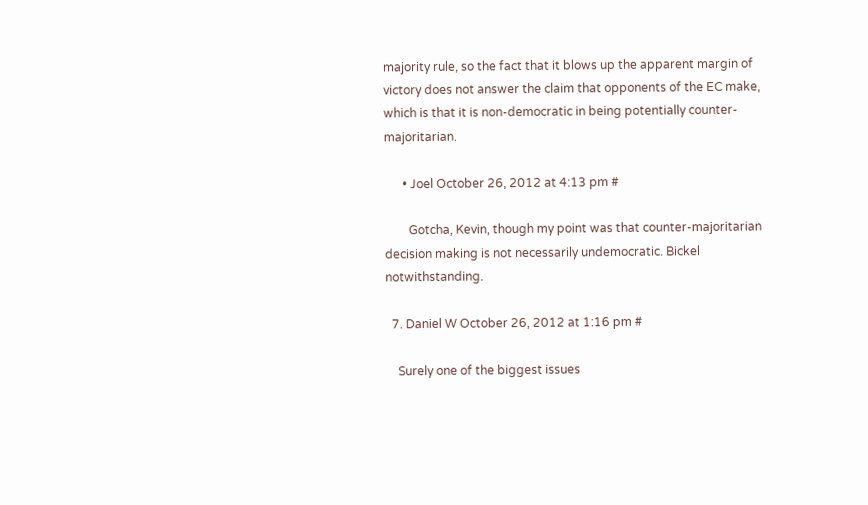majority rule, so the fact that it blows up the apparent margin of victory does not answer the claim that opponents of the EC make, which is that it is non-democratic in being potentially counter-majoritarian.

      • Joel October 26, 2012 at 4:13 pm #

        Gotcha, Kevin, though my point was that counter-majoritarian decision making is not necessarily undemocratic. Bickel notwithstanding.

  7. Daniel W October 26, 2012 at 1:16 pm #

    Surely one of the biggest issues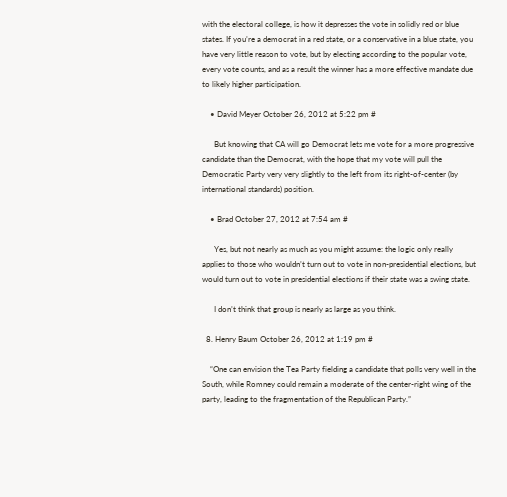with the electoral college, is how it depresses the vote in solidly red or blue states. If you’re a democrat in a red state, or a conservative in a blue state, you have very little reason to vote, but by electing according to the popular vote, every vote counts, and as a result the winner has a more effective mandate due to likely higher participation.

    • David Meyer October 26, 2012 at 5:22 pm #

      But knowing that CA will go Democrat lets me vote for a more progressive candidate than the Democrat, with the hope that my vote will pull the Democratic Party very very slightly to the left from its right-of-center (by international standards) position.

    • Brad October 27, 2012 at 7:54 am #

      Yes, but not nearly as much as you might assume: the logic only really applies to those who wouldn’t turn out to vote in non-presidential elections, but would turn out to vote in presidential elections if their state was a swing state.

      I don’t think that group is nearly as large as you think.

  8. Henry Baum October 26, 2012 at 1:19 pm #

    “One can envision the Tea Party fielding a candidate that polls very well in the South, while Romney could remain a moderate of the center-right wing of the party, leading to the fragmentation of the Republican Party.”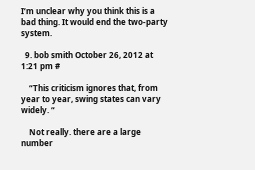I’m unclear why you think this is a bad thing. It would end the two-party system.

  9. bob smith October 26, 2012 at 1:21 pm #

    “This criticism ignores that, from year to year, swing states can vary widely. “

    Not really. there are a large number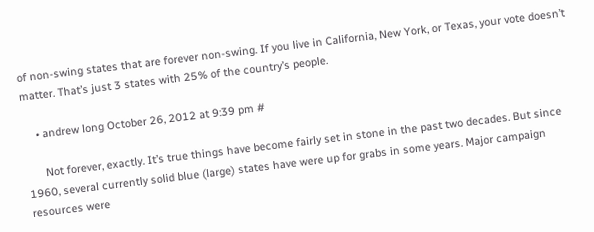of non-swing states that are forever non-swing. If you live in California, New York, or Texas, your vote doesn’t matter. That’s just 3 states with 25% of the country’s people.

    • andrew long October 26, 2012 at 9:39 pm #

      Not forever, exactly. It’s true things have become fairly set in stone in the past two decades. But since 1960, several currently solid blue (large) states have were up for grabs in some years. Major campaign resources were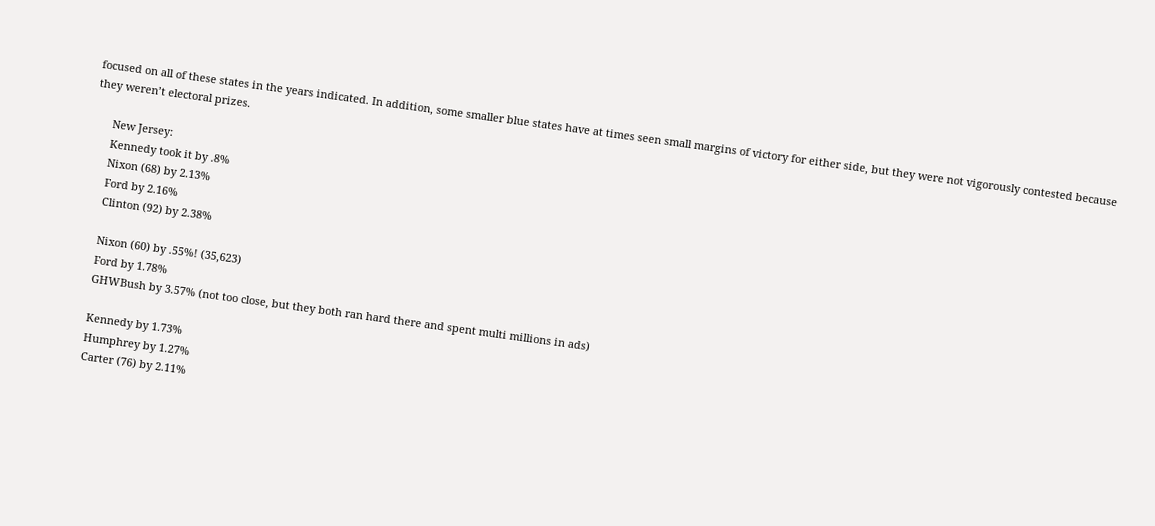focused on all of these states in the years indicated. In addition, some smaller blue states have at times seen small margins of victory for either side, but they were not vigorously contested because they weren’t electoral prizes.

      New Jersey:
      Kennedy took it by .8%
      Nixon (68) by 2.13%
      Ford by 2.16%
      Clinton (92) by 2.38%

      Nixon (60) by .55%! (35,623)
      Ford by 1.78%
      GHWBush by 3.57% (not too close, but they both ran hard there and spent multi millions in ads)

      Kennedy by 1.73%
      Humphrey by 1.27%
      Carter (76) by 2.11%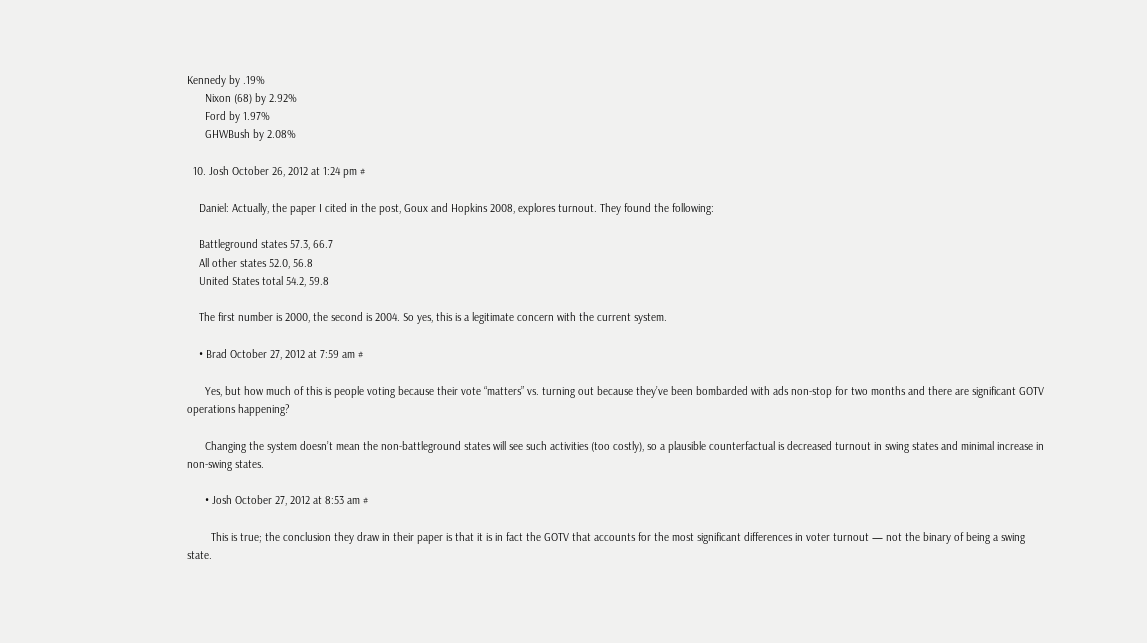Kennedy by .19%
      Nixon (68) by 2.92%
      Ford by 1.97%
      GHWBush by 2.08%

  10. Josh October 26, 2012 at 1:24 pm #

    Daniel: Actually, the paper I cited in the post, Goux and Hopkins 2008, explores turnout. They found the following:

    Battleground states 57.3, 66.7
    All other states 52.0, 56.8
    United States total 54.2, 59.8

    The first number is 2000, the second is 2004. So yes, this is a legitimate concern with the current system.

    • Brad October 27, 2012 at 7:59 am #

      Yes, but how much of this is people voting because their vote “matters” vs. turning out because they’ve been bombarded with ads non-stop for two months and there are significant GOTV operations happening?

      Changing the system doesn’t mean the non-battleground states will see such activities (too costly), so a plausible counterfactual is decreased turnout in swing states and minimal increase in non-swing states.

      • Josh October 27, 2012 at 8:53 am #

        This is true; the conclusion they draw in their paper is that it is in fact the GOTV that accounts for the most significant differences in voter turnout — not the binary of being a swing state.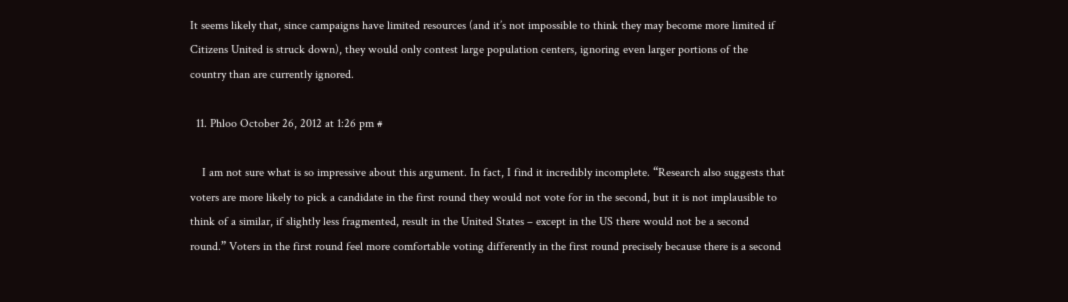It seems likely that, since campaigns have limited resources (and it’s not impossible to think they may become more limited if Citizens United is struck down), they would only contest large population centers, ignoring even larger portions of the country than are currently ignored.

  11. Phloo October 26, 2012 at 1:26 pm #

    I am not sure what is so impressive about this argument. In fact, I find it incredibly incomplete. “Research also suggests that voters are more likely to pick a candidate in the first round they would not vote for in the second, but it is not implausible to think of a similar, if slightly less fragmented, result in the United States – except in the US there would not be a second round.” Voters in the first round feel more comfortable voting differently in the first round precisely because there is a second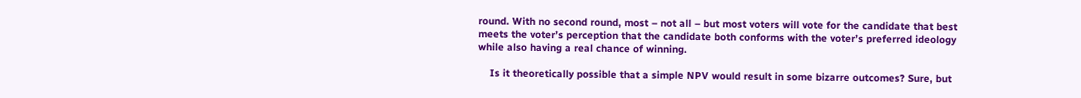round. With no second round, most – not all – but most voters will vote for the candidate that best meets the voter’s perception that the candidate both conforms with the voter’s preferred ideology while also having a real chance of winning.

    Is it theoretically possible that a simple NPV would result in some bizarre outcomes? Sure, but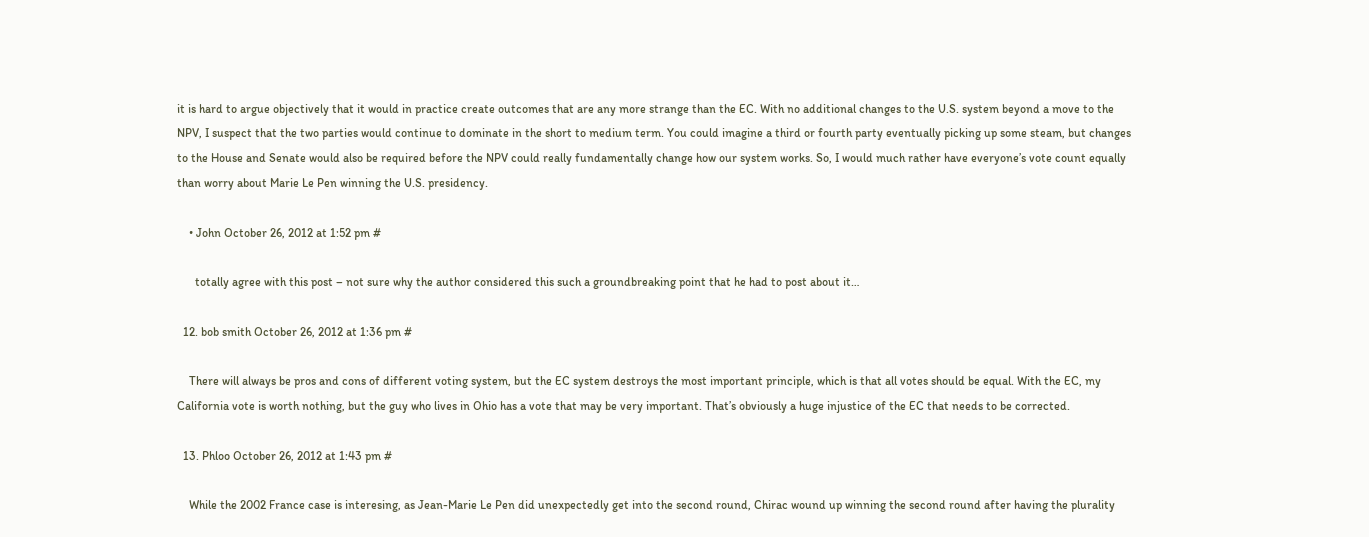it is hard to argue objectively that it would in practice create outcomes that are any more strange than the EC. With no additional changes to the U.S. system beyond a move to the NPV, I suspect that the two parties would continue to dominate in the short to medium term. You could imagine a third or fourth party eventually picking up some steam, but changes to the House and Senate would also be required before the NPV could really fundamentally change how our system works. So, I would much rather have everyone’s vote count equally than worry about Marie Le Pen winning the U.S. presidency.

    • John October 26, 2012 at 1:52 pm #

      totally agree with this post – not sure why the author considered this such a groundbreaking point that he had to post about it…

  12. bob smith October 26, 2012 at 1:36 pm #

    There will always be pros and cons of different voting system, but the EC system destroys the most important principle, which is that all votes should be equal. With the EC, my California vote is worth nothing, but the guy who lives in Ohio has a vote that may be very important. That’s obviously a huge injustice of the EC that needs to be corrected.

  13. Phloo October 26, 2012 at 1:43 pm #

    While the 2002 France case is interesing, as Jean-Marie Le Pen did unexpectedly get into the second round, Chirac wound up winning the second round after having the plurality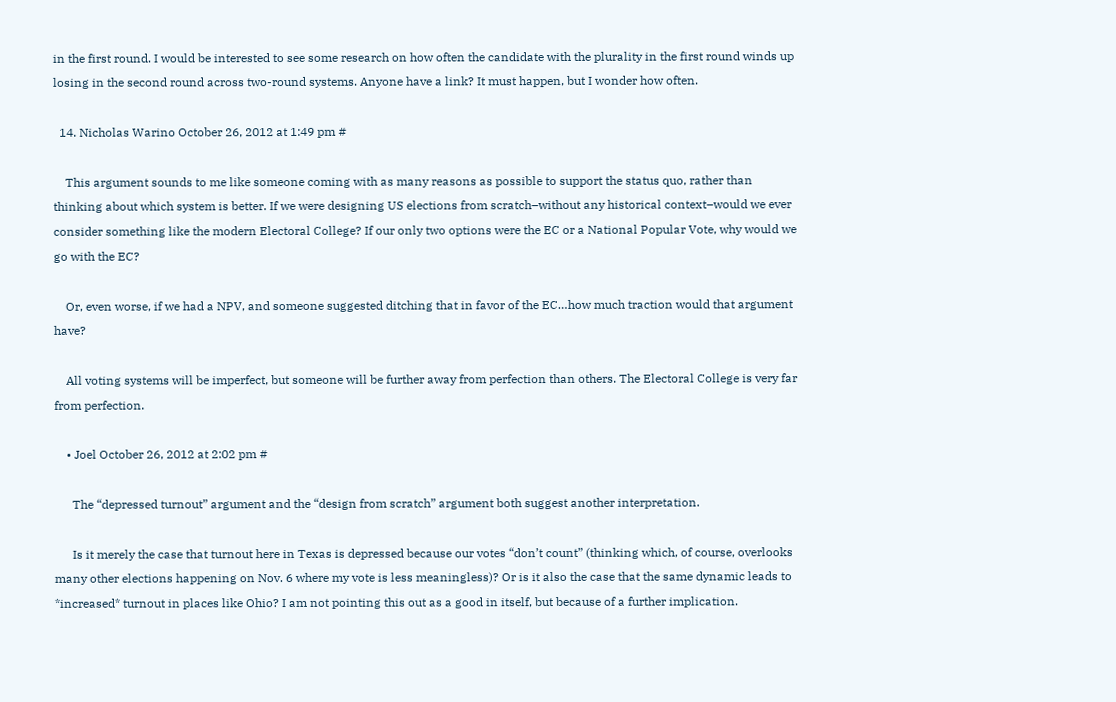in the first round. I would be interested to see some research on how often the candidate with the plurality in the first round winds up losing in the second round across two-round systems. Anyone have a link? It must happen, but I wonder how often.

  14. Nicholas Warino October 26, 2012 at 1:49 pm #

    This argument sounds to me like someone coming with as many reasons as possible to support the status quo, rather than thinking about which system is better. If we were designing US elections from scratch–without any historical context–would we ever consider something like the modern Electoral College? If our only two options were the EC or a National Popular Vote, why would we go with the EC?

    Or, even worse, if we had a NPV, and someone suggested ditching that in favor of the EC…how much traction would that argument have?

    All voting systems will be imperfect, but someone will be further away from perfection than others. The Electoral College is very far from perfection.

    • Joel October 26, 2012 at 2:02 pm #

      The “depressed turnout” argument and the “design from scratch” argument both suggest another interpretation.

      Is it merely the case that turnout here in Texas is depressed because our votes “don’t count” (thinking which, of course, overlooks many other elections happening on Nov. 6 where my vote is less meaningless)? Or is it also the case that the same dynamic leads to *increased* turnout in places like Ohio? I am not pointing this out as a good in itself, but because of a further implication.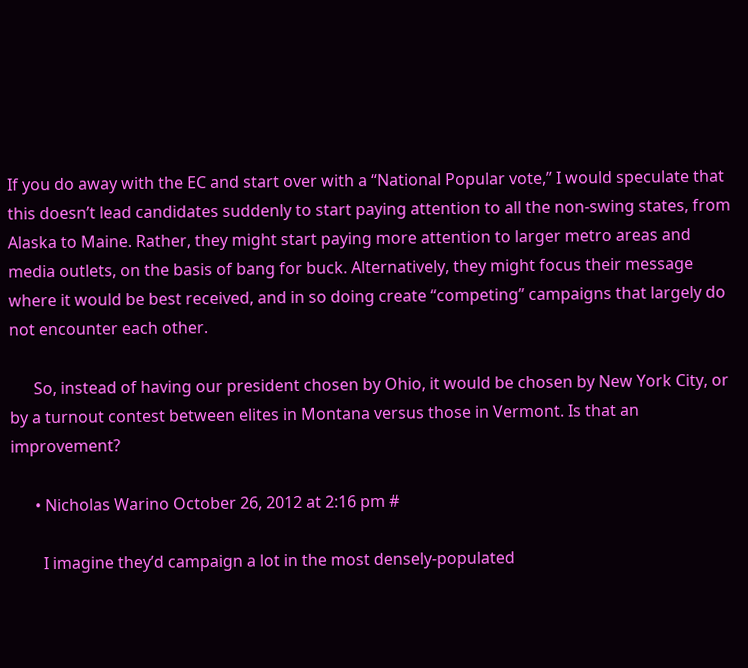If you do away with the EC and start over with a “National Popular vote,” I would speculate that this doesn’t lead candidates suddenly to start paying attention to all the non-swing states, from Alaska to Maine. Rather, they might start paying more attention to larger metro areas and media outlets, on the basis of bang for buck. Alternatively, they might focus their message where it would be best received, and in so doing create “competing” campaigns that largely do not encounter each other.

      So, instead of having our president chosen by Ohio, it would be chosen by New York City, or by a turnout contest between elites in Montana versus those in Vermont. Is that an improvement?

      • Nicholas Warino October 26, 2012 at 2:16 pm #

        I imagine they’d campaign a lot in the most densely-populated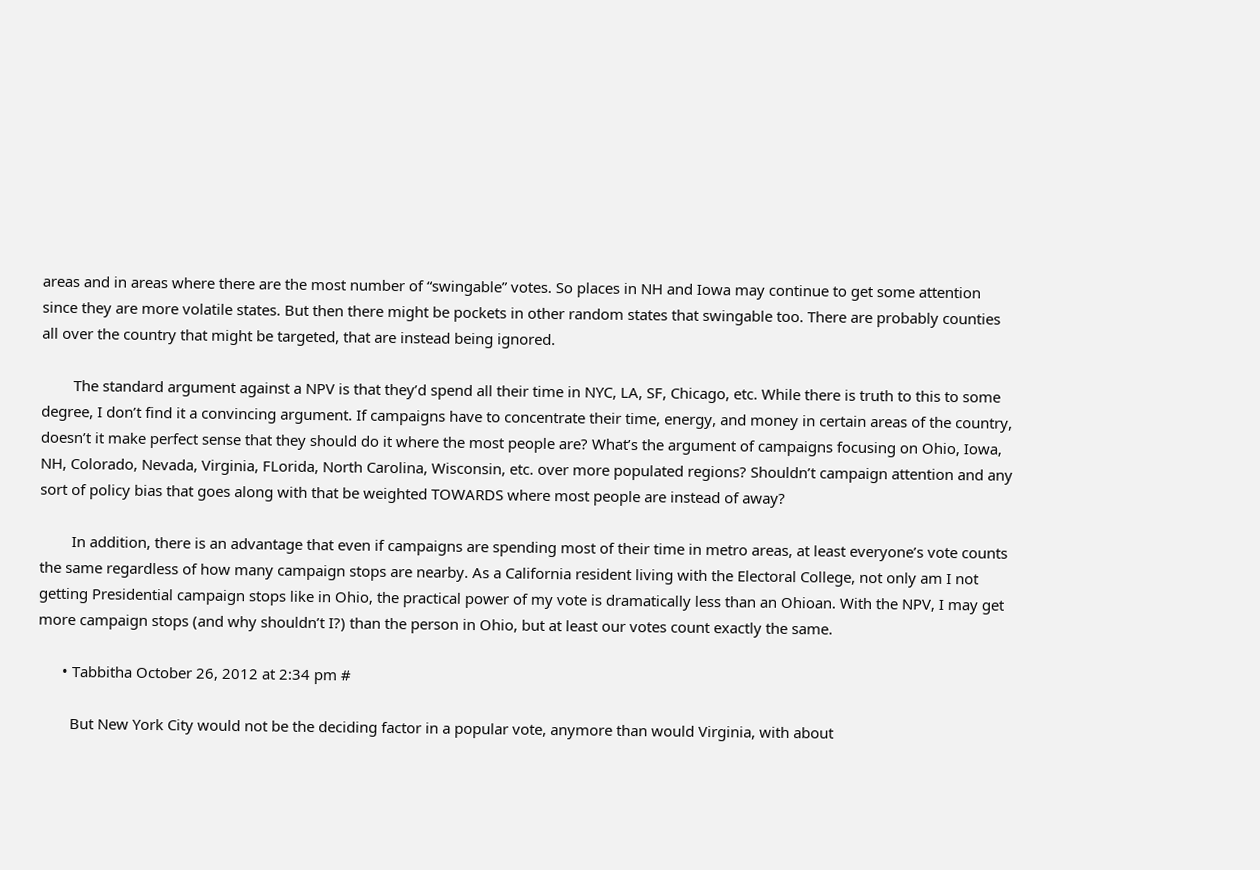areas and in areas where there are the most number of “swingable” votes. So places in NH and Iowa may continue to get some attention since they are more volatile states. But then there might be pockets in other random states that swingable too. There are probably counties all over the country that might be targeted, that are instead being ignored.

        The standard argument against a NPV is that they’d spend all their time in NYC, LA, SF, Chicago, etc. While there is truth to this to some degree, I don’t find it a convincing argument. If campaigns have to concentrate their time, energy, and money in certain areas of the country, doesn’t it make perfect sense that they should do it where the most people are? What’s the argument of campaigns focusing on Ohio, Iowa, NH, Colorado, Nevada, Virginia, FLorida, North Carolina, Wisconsin, etc. over more populated regions? Shouldn’t campaign attention and any sort of policy bias that goes along with that be weighted TOWARDS where most people are instead of away?

        In addition, there is an advantage that even if campaigns are spending most of their time in metro areas, at least everyone’s vote counts the same regardless of how many campaign stops are nearby. As a California resident living with the Electoral College, not only am I not getting Presidential campaign stops like in Ohio, the practical power of my vote is dramatically less than an Ohioan. With the NPV, I may get more campaign stops (and why shouldn’t I?) than the person in Ohio, but at least our votes count exactly the same.

      • Tabbitha October 26, 2012 at 2:34 pm #

        But New York City would not be the deciding factor in a popular vote, anymore than would Virginia, with about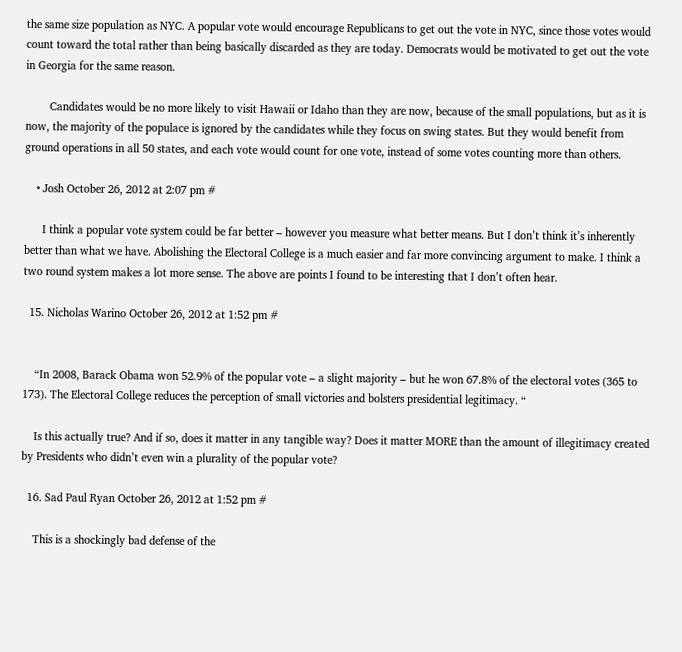the same size population as NYC. A popular vote would encourage Republicans to get out the vote in NYC, since those votes would count toward the total rather than being basically discarded as they are today. Democrats would be motivated to get out the vote in Georgia for the same reason.

        Candidates would be no more likely to visit Hawaii or Idaho than they are now, because of the small populations, but as it is now, the majority of the populace is ignored by the candidates while they focus on swing states. But they would benefit from ground operations in all 50 states, and each vote would count for one vote, instead of some votes counting more than others.

    • Josh October 26, 2012 at 2:07 pm #

      I think a popular vote system could be far better – however you measure what better means. But I don’t think it’s inherently better than what we have. Abolishing the Electoral College is a much easier and far more convincing argument to make. I think a two round system makes a lot more sense. The above are points I found to be interesting that I don’t often hear.

  15. Nicholas Warino October 26, 2012 at 1:52 pm #


    “In 2008, Barack Obama won 52.9% of the popular vote – a slight majority – but he won 67.8% of the electoral votes (365 to 173). The Electoral College reduces the perception of small victories and bolsters presidential legitimacy. “

    Is this actually true? And if so, does it matter in any tangible way? Does it matter MORE than the amount of illegitimacy created by Presidents who didn’t even win a plurality of the popular vote?

  16. Sad Paul Ryan October 26, 2012 at 1:52 pm #

    This is a shockingly bad defense of the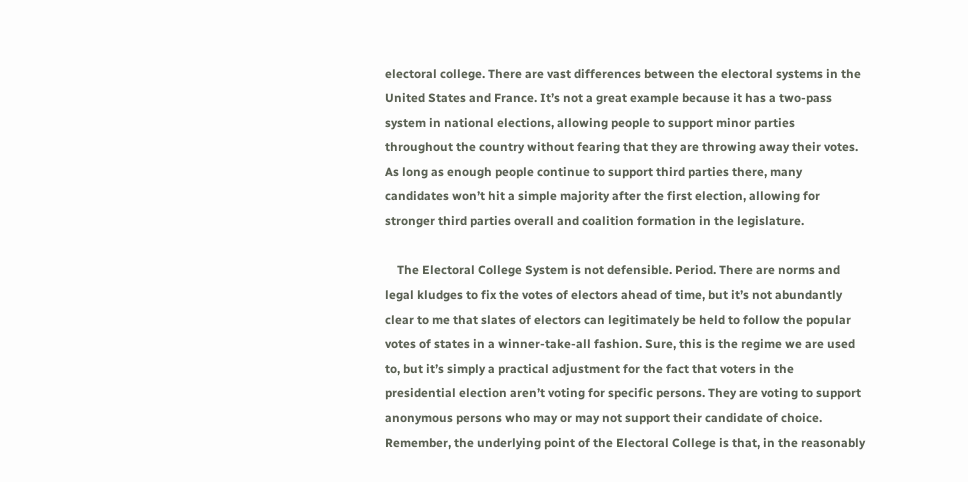electoral college. There are vast differences between the electoral systems in the United States and France. It’s not a great example because it has a two-pass system in national elections, allowing people to support minor parties throughout the country without fearing that they are throwing away their votes. As long as enough people continue to support third parties there, many candidates won’t hit a simple majority after the first election, allowing for stronger third parties overall and coalition formation in the legislature.

    The Electoral College System is not defensible. Period. There are norms and legal kludges to fix the votes of electors ahead of time, but it’s not abundantly clear to me that slates of electors can legitimately be held to follow the popular votes of states in a winner-take-all fashion. Sure, this is the regime we are used to, but it’s simply a practical adjustment for the fact that voters in the presidential election aren’t voting for specific persons. They are voting to support anonymous persons who may or may not support their candidate of choice. Remember, the underlying point of the Electoral College is that, in the reasonably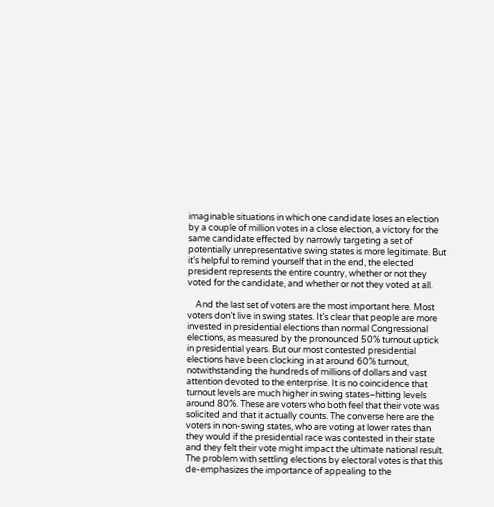imaginable situations in which one candidate loses an election by a couple of million votes in a close election, a victory for the same candidate effected by narrowly targeting a set of potentially unrepresentative swing states is more legitimate. But it’s helpful to remind yourself that in the end, the elected president represents the entire country, whether or not they voted for the candidate, and whether or not they voted at all.

    And the last set of voters are the most important here. Most voters don’t live in swing states. It’s clear that people are more invested in presidential elections than normal Congressional elections, as measured by the pronounced 50% turnout uptick in presidential years. But our most contested presidential elections have been clocking in at around 60% turnout, notwithstanding the hundreds of millions of dollars and vast attention devoted to the enterprise. It is no coincidence that turnout levels are much higher in swing states–hitting levels around 80%. These are voters who both feel that their vote was solicited and that it actually counts. The converse here are the voters in non-swing states, who are voting at lower rates than they would if the presidential race was contested in their state and they felt their vote might impact the ultimate national result. The problem with settling elections by electoral votes is that this de-emphasizes the importance of appealing to the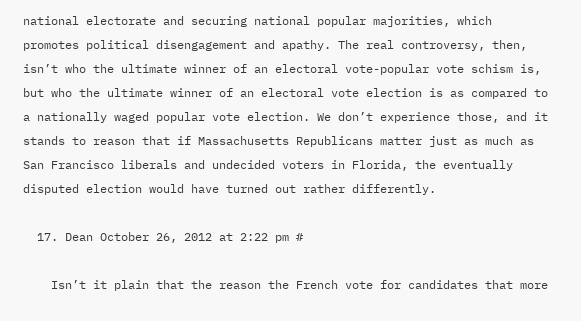national electorate and securing national popular majorities, which promotes political disengagement and apathy. The real controversy, then, isn’t who the ultimate winner of an electoral vote-popular vote schism is, but who the ultimate winner of an electoral vote election is as compared to a nationally waged popular vote election. We don’t experience those, and it stands to reason that if Massachusetts Republicans matter just as much as San Francisco liberals and undecided voters in Florida, the eventually disputed election would have turned out rather differently.

  17. Dean October 26, 2012 at 2:22 pm #

    Isn’t it plain that the reason the French vote for candidates that more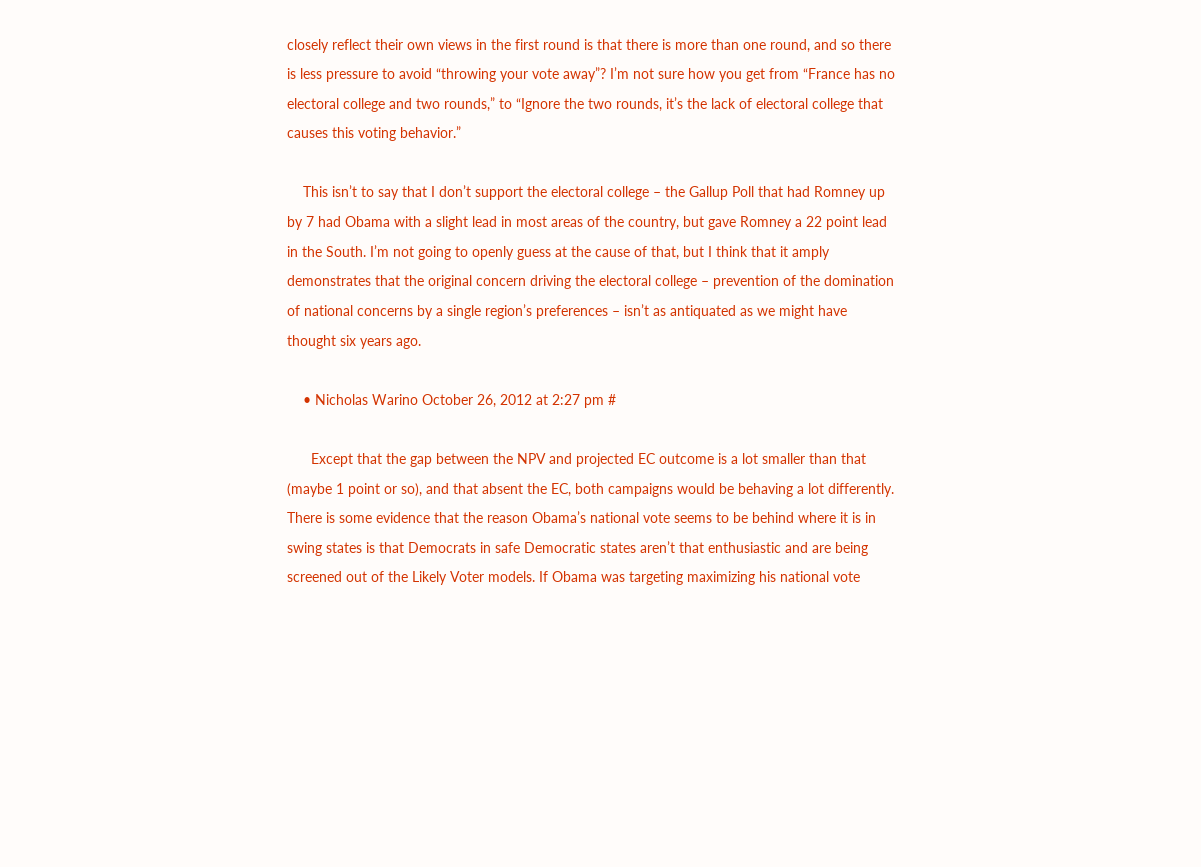closely reflect their own views in the first round is that there is more than one round, and so there is less pressure to avoid “throwing your vote away”? I’m not sure how you get from “France has no electoral college and two rounds,” to “Ignore the two rounds, it’s the lack of electoral college that causes this voting behavior.”

    This isn’t to say that I don’t support the electoral college – the Gallup Poll that had Romney up by 7 had Obama with a slight lead in most areas of the country, but gave Romney a 22 point lead in the South. I’m not going to openly guess at the cause of that, but I think that it amply demonstrates that the original concern driving the electoral college – prevention of the domination of national concerns by a single region’s preferences – isn’t as antiquated as we might have thought six years ago.

    • Nicholas Warino October 26, 2012 at 2:27 pm #

      Except that the gap between the NPV and projected EC outcome is a lot smaller than that (maybe 1 point or so), and that absent the EC, both campaigns would be behaving a lot differently. There is some evidence that the reason Obama’s national vote seems to be behind where it is in swing states is that Democrats in safe Democratic states aren’t that enthusiastic and are being screened out of the Likely Voter models. If Obama was targeting maximizing his national vote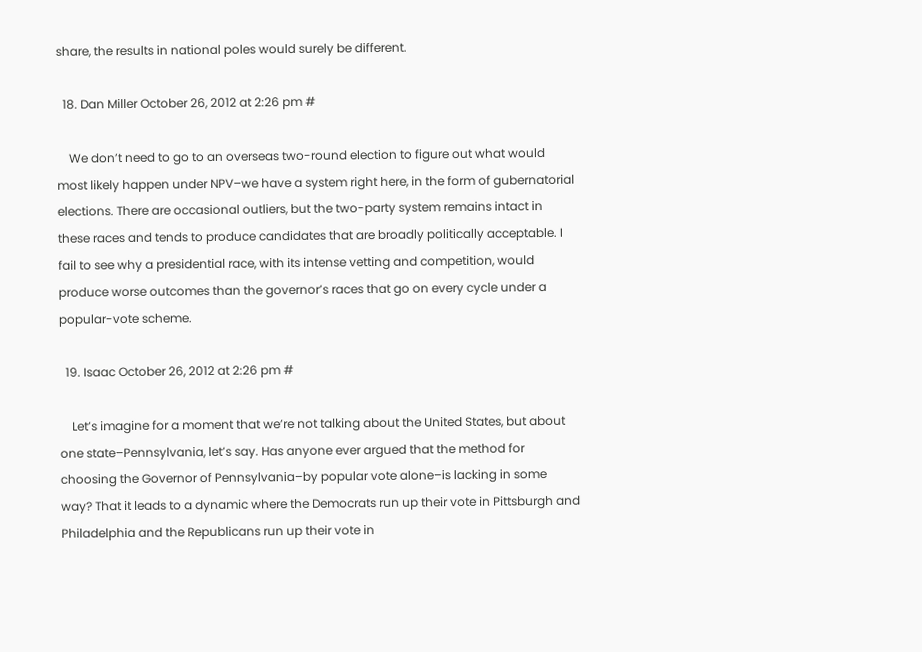share, the results in national poles would surely be different.

  18. Dan Miller October 26, 2012 at 2:26 pm #

    We don’t need to go to an overseas two-round election to figure out what would most likely happen under NPV–we have a system right here, in the form of gubernatorial elections. There are occasional outliers, but the two-party system remains intact in these races and tends to produce candidates that are broadly politically acceptable. I fail to see why a presidential race, with its intense vetting and competition, would produce worse outcomes than the governor’s races that go on every cycle under a popular-vote scheme.

  19. Isaac October 26, 2012 at 2:26 pm #

    Let’s imagine for a moment that we’re not talking about the United States, but about one state–Pennsylvania, let’s say. Has anyone ever argued that the method for choosing the Governor of Pennsylvania–by popular vote alone–is lacking in some way? That it leads to a dynamic where the Democrats run up their vote in Pittsburgh and Philadelphia and the Republicans run up their vote in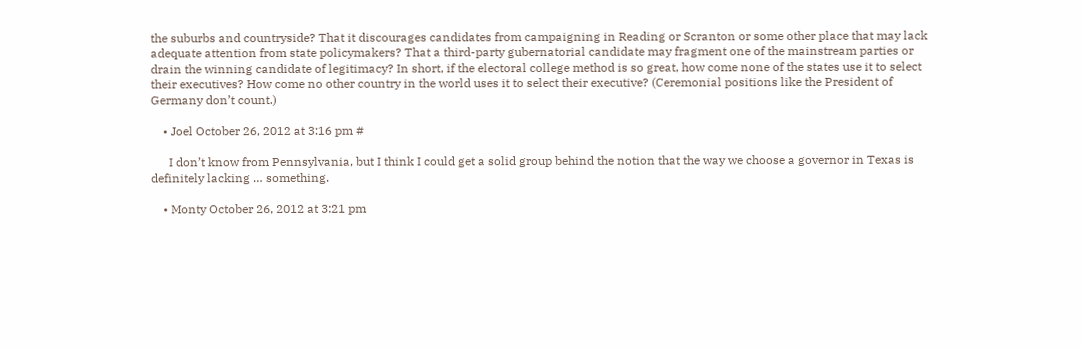the suburbs and countryside? That it discourages candidates from campaigning in Reading or Scranton or some other place that may lack adequate attention from state policymakers? That a third-party gubernatorial candidate may fragment one of the mainstream parties or drain the winning candidate of legitimacy? In short, if the electoral college method is so great, how come none of the states use it to select their executives? How come no other country in the world uses it to select their executive? (Ceremonial positions like the President of Germany don’t count.)

    • Joel October 26, 2012 at 3:16 pm #

      I don’t know from Pennsylvania, but I think I could get a solid group behind the notion that the way we choose a governor in Texas is definitely lacking … something.

    • Monty October 26, 2012 at 3:21 pm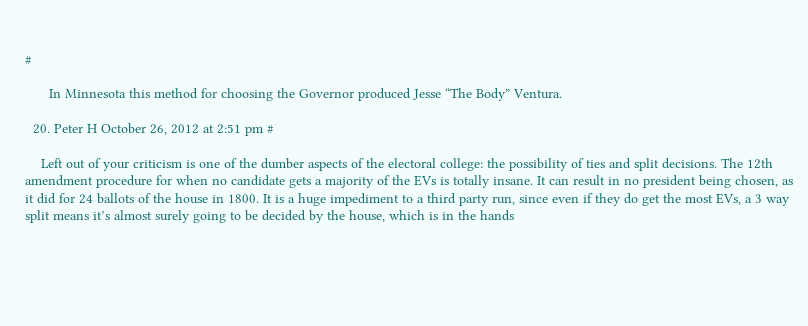#

      In Minnesota this method for choosing the Governor produced Jesse “The Body” Ventura.

  20. Peter H October 26, 2012 at 2:51 pm #

    Left out of your criticism is one of the dumber aspects of the electoral college: the possibility of ties and split decisions. The 12th amendment procedure for when no candidate gets a majority of the EVs is totally insane. It can result in no president being chosen, as it did for 24 ballots of the house in 1800. It is a huge impediment to a third party run, since even if they do get the most EVs, a 3 way split means it’s almost surely going to be decided by the house, which is in the hands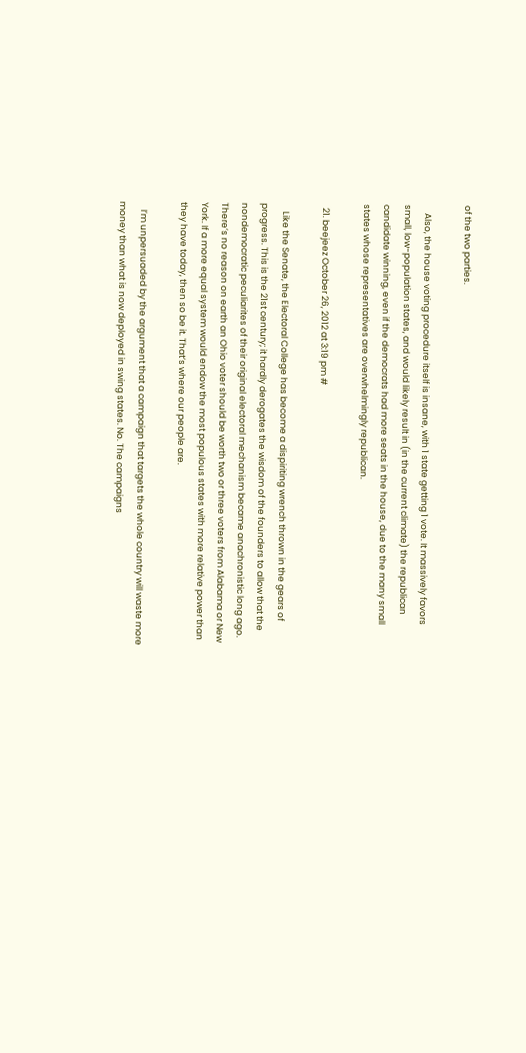of the two parties.

    Also, the house voting procedure itself is insane, with 1 state getting 1 vote. It massively favors small, low-population states, and would likely result in (in the current climate) the republican candidate winning, even if the democrats had more seats in the house, due to the many small states whose representatives are overwhelmingly republican.

  21. beejeez October 26, 2012 at 3:19 pm #

    Like the Senate, the Electoral College has become a dispiriting wrench thrown in the gears of progress. This is the 21st century; it hardly derogates the wisdom of the founders to allow that the nondemocratic peculiarites of their original electoral mechanism became anachronistic long ago. There’s no reason on earth an Ohio voter should be worth two or three voters from Alabama or New York. If a more equal system would endow the most populous states with more relative power than they have today, then so be it. That’s where our people are.

    I’m unpersuaded by the argument that a campaign that targets the whole country will waste more money than what is now deployed in swing states. No. The campaigns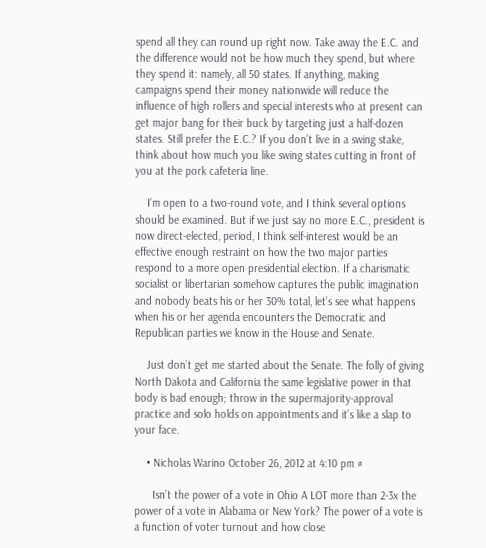spend all they can round up right now. Take away the E.C. and the difference would not be how much they spend, but where they spend it: namely, all 50 states. If anything, making campaigns spend their money nationwide will reduce the influence of high rollers and special interests who at present can get major bang for their buck by targeting just a half-dozen states. Still prefer the E.C.? If you don’t live in a swing stake, think about how much you like swing states cutting in front of you at the pork cafeteria line.

    I’m open to a two-round vote, and I think several options should be examined. But if we just say no more E.C., president is now direct-elected, period, I think self-interest would be an effective enough restraint on how the two major parties respond to a more open presidential election. If a charismatic socialist or libertarian somehow captures the public imagination and nobody beats his or her 30% total, let’s see what happens when his or her agenda encounters the Democratic and Republican parties we know in the House and Senate.

    Just don’t get me started about the Senate. The folly of giving North Dakota and California the same legislative power in that body is bad enough; throw in the supermajority-approval practice and solo holds on appointments and it’s like a slap to your face.

    • Nicholas Warino October 26, 2012 at 4:10 pm #

      Isn’t the power of a vote in Ohio A LOT more than 2-3x the power of a vote in Alabama or New York? The power of a vote is a function of voter turnout and how close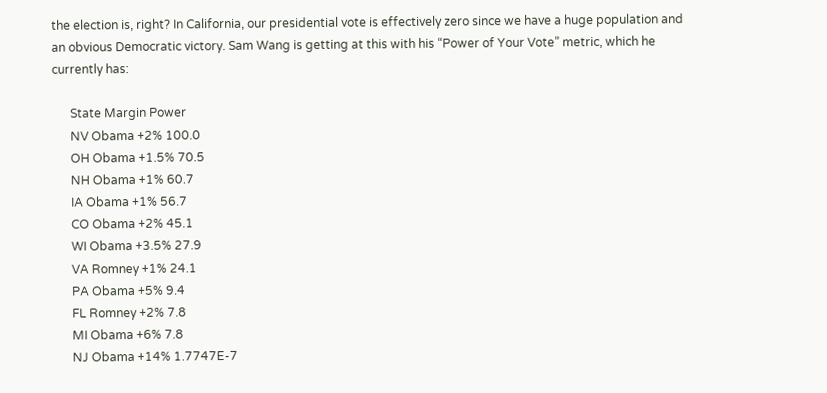the election is, right? In California, our presidential vote is effectively zero since we have a huge population and an obvious Democratic victory. Sam Wang is getting at this with his “Power of Your Vote” metric, which he currently has:

      State Margin Power
      NV Obama +2% 100.0
      OH Obama +1.5% 70.5
      NH Obama +1% 60.7
      IA Obama +1% 56.7
      CO Obama +2% 45.1
      WI Obama +3.5% 27.9
      VA Romney +1% 24.1
      PA Obama +5% 9.4
      FL Romney +2% 7.8
      MI Obama +6% 7.8
      NJ Obama +14% 1.7747E-7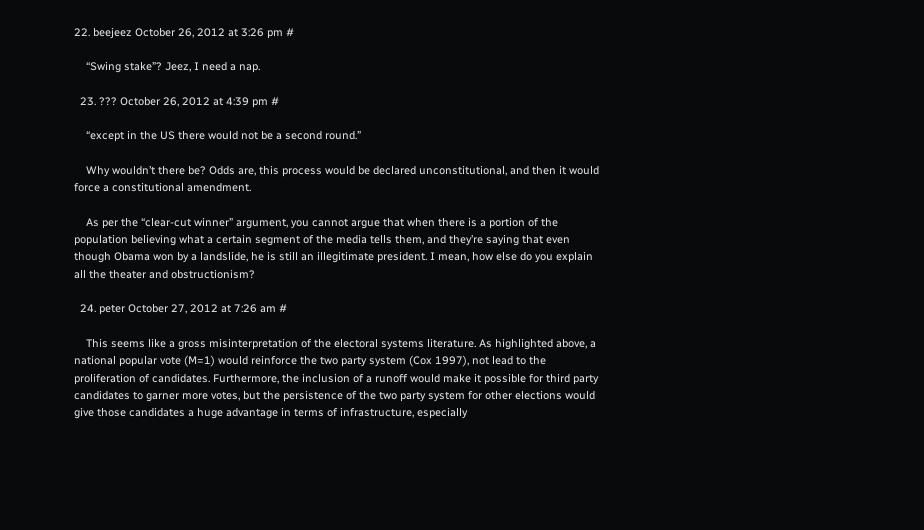22. beejeez October 26, 2012 at 3:26 pm #

    “Swing stake”? Jeez, I need a nap.

  23. ??? October 26, 2012 at 4:39 pm #

    “except in the US there would not be a second round.”

    Why wouldn’t there be? Odds are, this process would be declared unconstitutional, and then it would force a constitutional amendment.

    As per the “clear-cut winner” argument, you cannot argue that when there is a portion of the population believing what a certain segment of the media tells them, and they’re saying that even though Obama won by a landslide, he is still an illegitimate president. I mean, how else do you explain all the theater and obstructionism?

  24. peter October 27, 2012 at 7:26 am #

    This seems like a gross misinterpretation of the electoral systems literature. As highlighted above, a national popular vote (M=1) would reinforce the two party system (Cox 1997), not lead to the proliferation of candidates. Furthermore, the inclusion of a runoff would make it possible for third party candidates to garner more votes, but the persistence of the two party system for other elections would give those candidates a huge advantage in terms of infrastructure, especially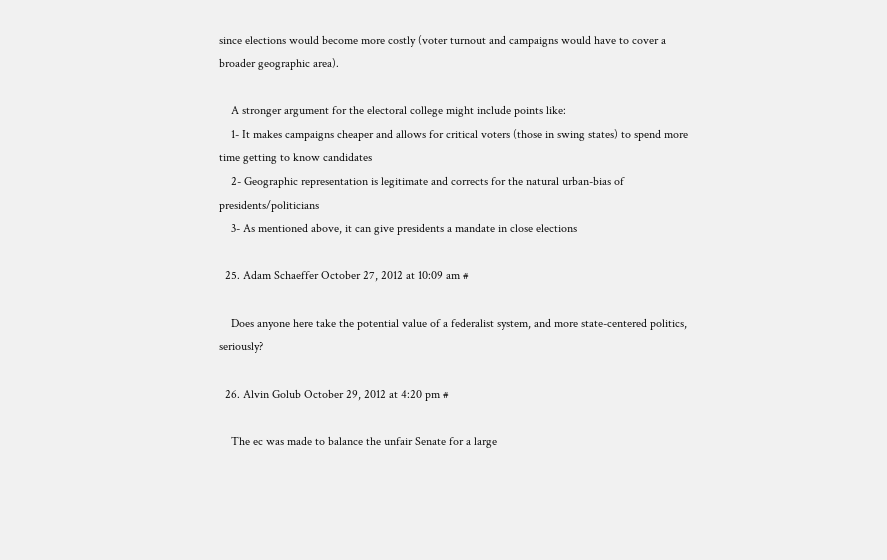since elections would become more costly (voter turnout and campaigns would have to cover a broader geographic area).

    A stronger argument for the electoral college might include points like:
    1- It makes campaigns cheaper and allows for critical voters (those in swing states) to spend more time getting to know candidates
    2- Geographic representation is legitimate and corrects for the natural urban-bias of presidents/politicians
    3- As mentioned above, it can give presidents a mandate in close elections

  25. Adam Schaeffer October 27, 2012 at 10:09 am #

    Does anyone here take the potential value of a federalist system, and more state-centered politics, seriously?

  26. Alvin Golub October 29, 2012 at 4:20 pm #

    The ec was made to balance the unfair Senate for a large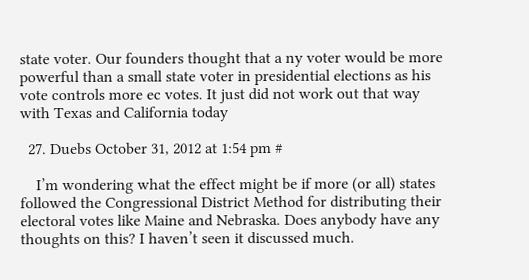state voter. Our founders thought that a ny voter would be more powerful than a small state voter in presidential elections as his vote controls more ec votes. It just did not work out that way with Texas and California today

  27. Duebs October 31, 2012 at 1:54 pm #

    I’m wondering what the effect might be if more (or all) states followed the Congressional District Method for distributing their electoral votes like Maine and Nebraska. Does anybody have any thoughts on this? I haven’t seen it discussed much.